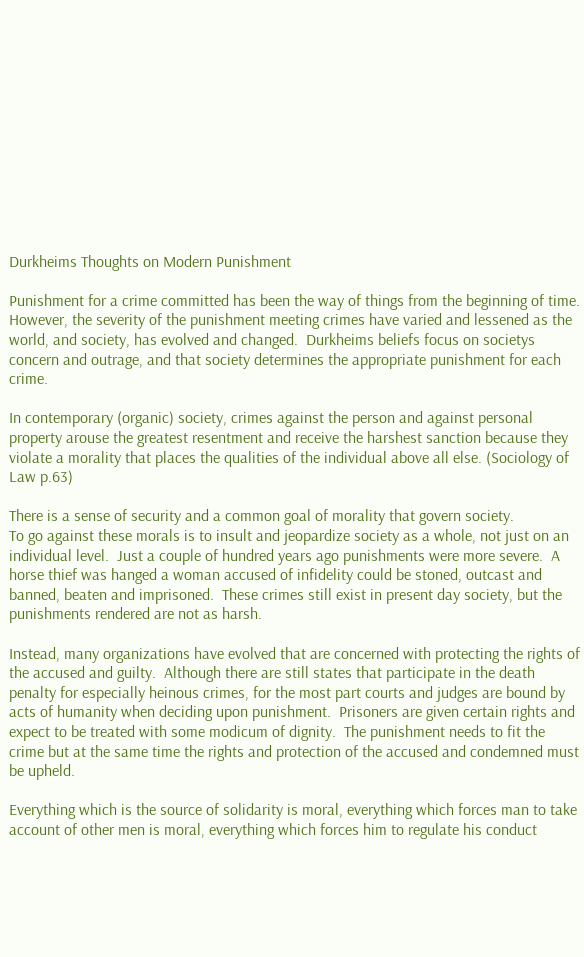Durkheims Thoughts on Modern Punishment

Punishment for a crime committed has been the way of things from the beginning of time.  However, the severity of the punishment meeting crimes have varied and lessened as the world, and society, has evolved and changed.  Durkheims beliefs focus on societys concern and outrage, and that society determines the appropriate punishment for each crime.

In contemporary (organic) society, crimes against the person and against personal property arouse the greatest resentment and receive the harshest sanction because they violate a morality that places the qualities of the individual above all else. (Sociology of Law p.63)

There is a sense of security and a common goal of morality that govern society.
To go against these morals is to insult and jeopardize society as a whole, not just on an individual level.  Just a couple of hundred years ago punishments were more severe.  A horse thief was hanged a woman accused of infidelity could be stoned, outcast and banned, beaten and imprisoned.  These crimes still exist in present day society, but the punishments rendered are not as harsh.

Instead, many organizations have evolved that are concerned with protecting the rights of the accused and guilty.  Although there are still states that participate in the death penalty for especially heinous crimes, for the most part courts and judges are bound by acts of humanity when deciding upon punishment.  Prisoners are given certain rights and expect to be treated with some modicum of dignity.  The punishment needs to fit the crime but at the same time the rights and protection of the accused and condemned must be upheld.

Everything which is the source of solidarity is moral, everything which forces man to take account of other men is moral, everything which forces him to regulate his conduct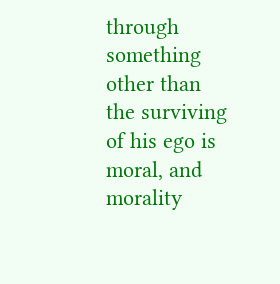through something other than the surviving of his ego is moral, and morality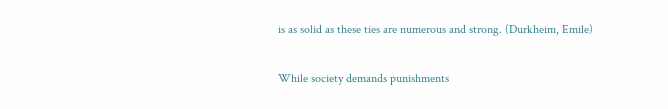is as solid as these ties are numerous and strong. (Durkheim, Emile)

While society demands punishments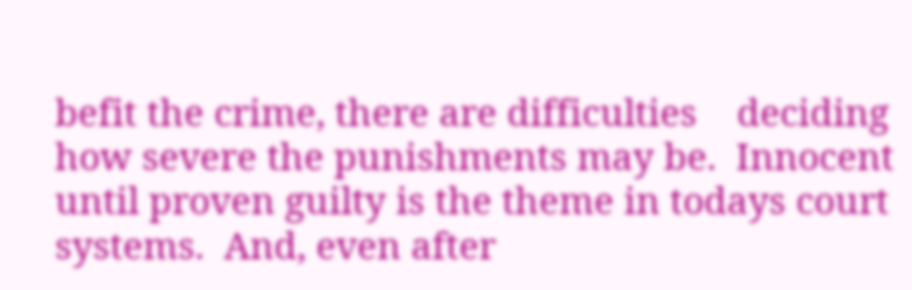befit the crime, there are difficulties    deciding how severe the punishments may be.  Innocent until proven guilty is the theme in todays court systems.  And, even after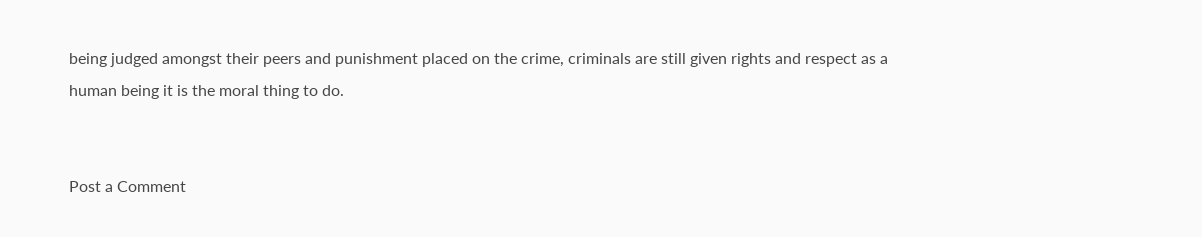being judged amongst their peers and punishment placed on the crime, criminals are still given rights and respect as a human being it is the moral thing to do.


Post a Comment